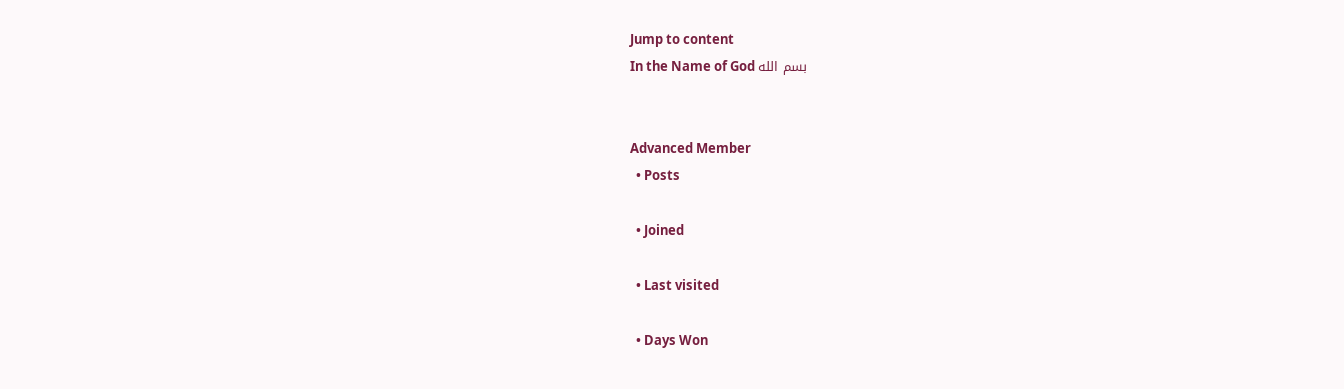Jump to content
In the Name of God بسم الله


Advanced Member
  • Posts

  • Joined

  • Last visited

  • Days Won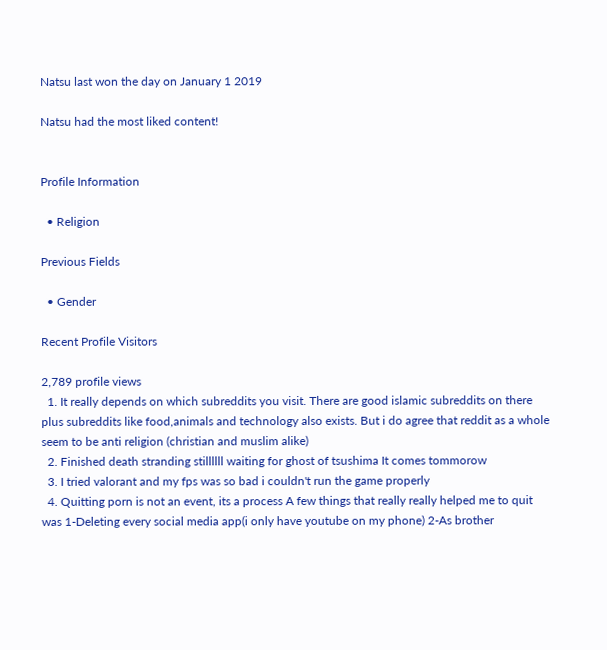Natsu last won the day on January 1 2019

Natsu had the most liked content!


Profile Information

  • Religion

Previous Fields

  • Gender

Recent Profile Visitors

2,789 profile views
  1. It really depends on which subreddits you visit. There are good islamic subreddits on there plus subreddits like food,animals and technology also exists. But i do agree that reddit as a whole seem to be anti religion (christian and muslim alike)
  2. Finished death stranding stillllll waiting for ghost of tsushima It comes tommorow
  3. I tried valorant and my fps was so bad i couldn't run the game properly
  4. Quitting porn is not an event, its a process A few things that really really helped me to quit was 1-Deleting every social media app(i only have youtube on my phone) 2-As brother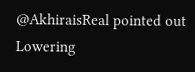@AkhiraisReal pointed out Lowering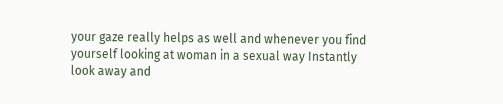your gaze really helps as well and whenever you find yourself looking at woman in a sexual way Instantly look away and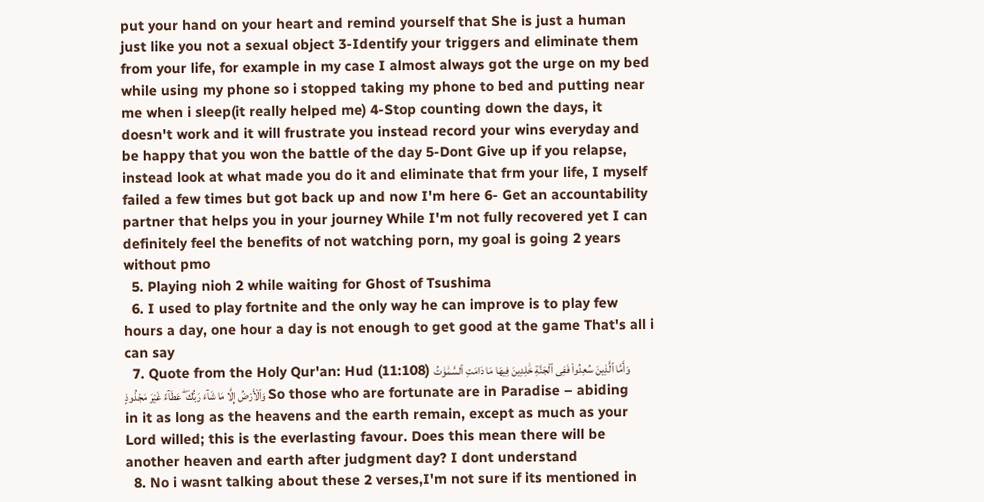put your hand on your heart and remind yourself that She is just a human just like you not a sexual object 3-Identify your triggers and eliminate them from your life, for example in my case I almost always got the urge on my bed while using my phone so i stopped taking my phone to bed and putting near me when i sleep(it really helped me) 4-Stop counting down the days, it doesn't work and it will frustrate you instead record your wins everyday and be happy that you won the battle of the day 5-Dont Give up if you relapse, instead look at what made you do it and eliminate that frm your life, I myself failed a few times but got back up and now I'm here 6- Get an accountability partner that helps you in your journey While I'm not fully recovered yet I can definitely feel the benefits of not watching porn, my goal is going 2 years without pmo
  5. Playing nioh 2 while waiting for Ghost of Tsushima
  6. I used to play fortnite and the only way he can improve is to play few hours a day, one hour a day is not enough to get good at the game That's all i can say
  7. Quote from the Holy Qur'an: Hud (11:108) وَأَمَّا ٱلَّذِينَ سُعِدُوا۟ فَفِى ٱلْجَنَّةِ خَٰلِدِينَ فِيهَا مَا دَامَتِ ٱلسَّمَٰوَٰتُ وَٱلْأَرْضُ إِلَّا مَا شَآءَ رَبُّكَ ۖ عَطَآءً غَيْرَ مَجْذُوذٍ So those who are fortunate are in Paradise – abiding in it as long as the heavens and the earth remain, except as much as your Lord willed; this is the everlasting favour. Does this mean there will be another heaven and earth after judgment day? I dont understand
  8. No i wasnt talking about these 2 verses,I'm not sure if its mentioned in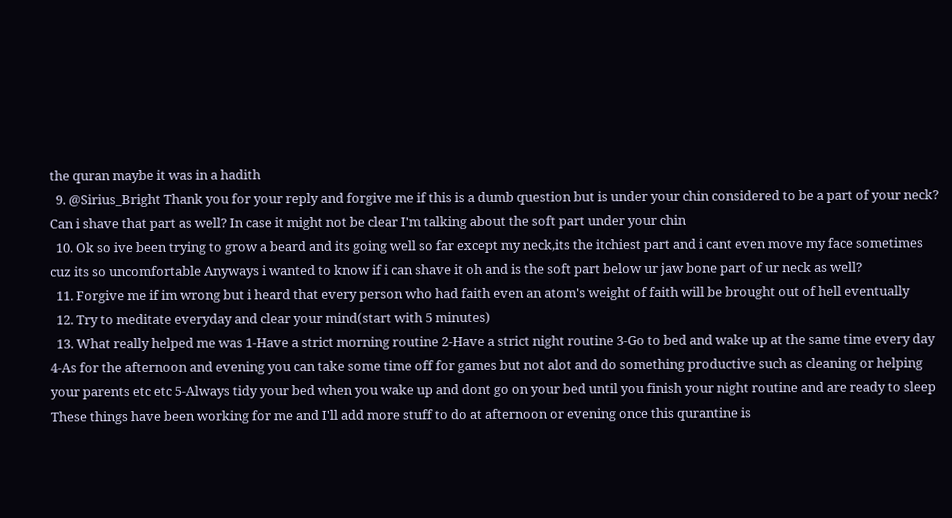the quran maybe it was in a hadith
  9. @Sirius_Bright Thank you for your reply and forgive me if this is a dumb question but is under your chin considered to be a part of your neck? Can i shave that part as well? In case it might not be clear I'm talking about the soft part under your chin
  10. Ok so ive been trying to grow a beard and its going well so far except my neck,its the itchiest part and i cant even move my face sometimes cuz its so uncomfortable Anyways i wanted to know if i can shave it oh and is the soft part below ur jaw bone part of ur neck as well?
  11. Forgive me if im wrong but i heard that every person who had faith even an atom's weight of faith will be brought out of hell eventually
  12. Try to meditate everyday and clear your mind(start with 5 minutes)
  13. What really helped me was 1-Have a strict morning routine 2-Have a strict night routine 3-Go to bed and wake up at the same time every day 4-As for the afternoon and evening you can take some time off for games but not alot and do something productive such as cleaning or helping your parents etc etc 5-Always tidy your bed when you wake up and dont go on your bed until you finish your night routine and are ready to sleep These things have been working for me and I'll add more stuff to do at afternoon or evening once this qurantine is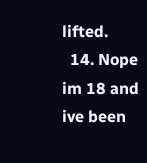lifted.
  14. Nope im 18 and ive been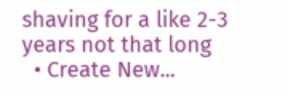shaving for a like 2-3 years not that long
  • Create New...